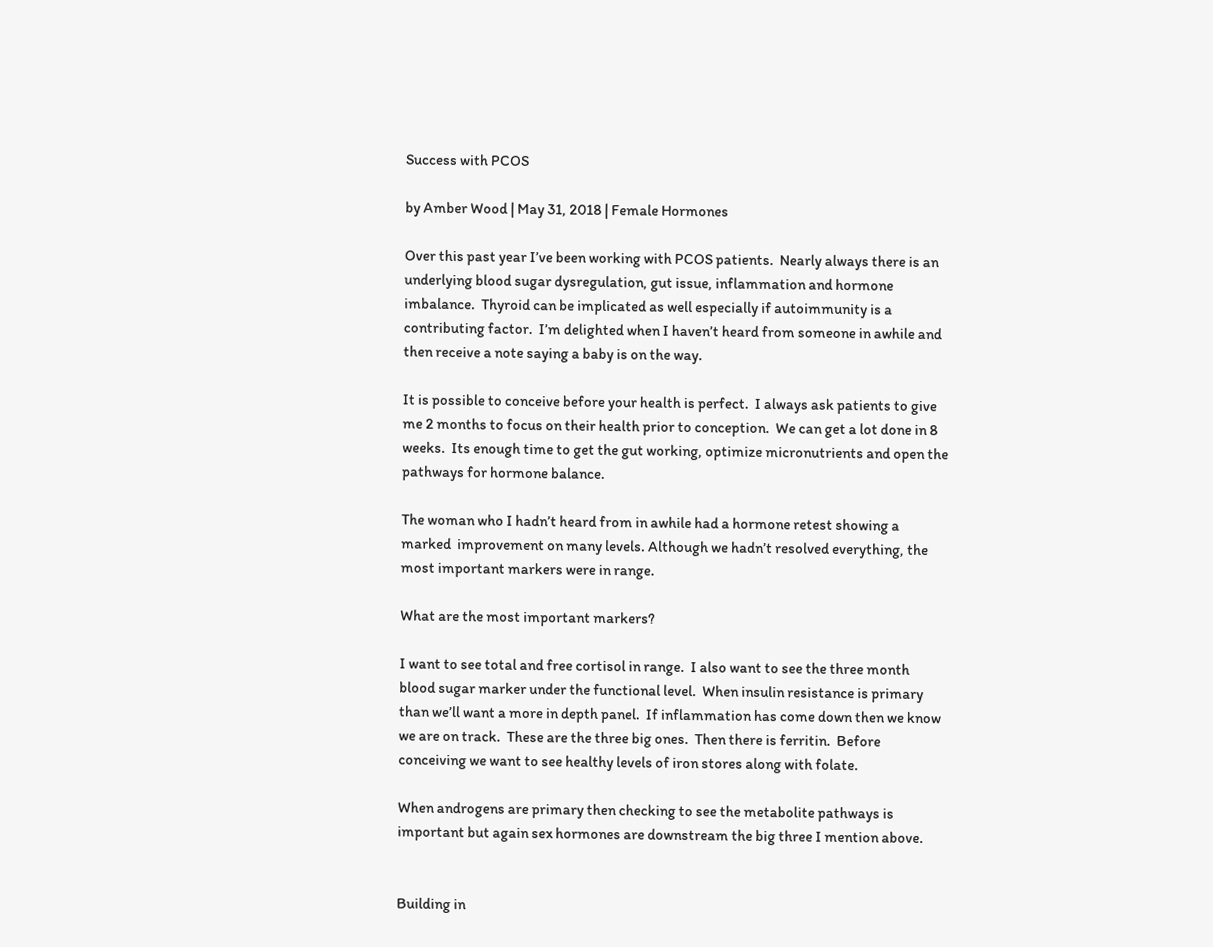Success with PCOS

by Amber Wood | May 31, 2018 | Female Hormones

Over this past year I’ve been working with PCOS patients.  Nearly always there is an underlying blood sugar dysregulation, gut issue, inflammation and hormone imbalance.  Thyroid can be implicated as well especially if autoimmunity is a contributing factor.  I’m delighted when I haven’t heard from someone in awhile and then receive a note saying a baby is on the way.

It is possible to conceive before your health is perfect.  I always ask patients to give me 2 months to focus on their health prior to conception.  We can get a lot done in 8 weeks.  Its enough time to get the gut working, optimize micronutrients and open the pathways for hormone balance.

The woman who I hadn’t heard from in awhile had a hormone retest showing a marked  improvement on many levels. Although we hadn’t resolved everything, the most important markers were in range.

What are the most important markers?

I want to see total and free cortisol in range.  I also want to see the three month blood sugar marker under the functional level.  When insulin resistance is primary than we’ll want a more in depth panel.  If inflammation has come down then we know we are on track.  These are the three big ones.  Then there is ferritin.  Before conceiving we want to see healthy levels of iron stores along with folate.

When androgens are primary then checking to see the metabolite pathways is important but again sex hormones are downstream the big three I mention above.


Building in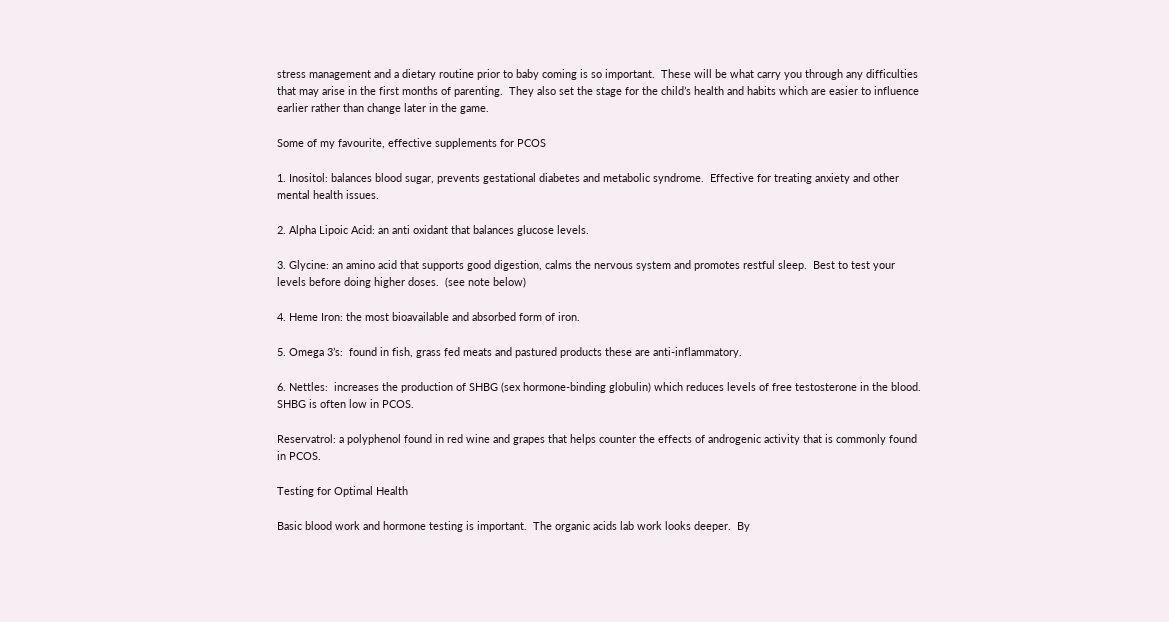stress management and a dietary routine prior to baby coming is so important.  These will be what carry you through any difficulties that may arise in the first months of parenting.  They also set the stage for the child’s health and habits which are easier to influence earlier rather than change later in the game.

Some of my favourite, effective supplements for PCOS

1. Inositol: balances blood sugar, prevents gestational diabetes and metabolic syndrome.  Effective for treating anxiety and other mental health issues.

2. Alpha Lipoic Acid: an anti oxidant that balances glucose levels.

3. Glycine: an amino acid that supports good digestion, calms the nervous system and promotes restful sleep.  Best to test your levels before doing higher doses.  (see note below)

4. Heme Iron: the most bioavailable and absorbed form of iron.

5. Omega 3’s:  found in fish, grass fed meats and pastured products these are anti-inflammatory.

6. Nettles:  increases the production of SHBG (sex hormone-binding globulin) which reduces levels of free testosterone in the blood.   SHBG is often low in PCOS.

Reservatrol: a polyphenol found in red wine and grapes that helps counter the effects of androgenic activity that is commonly found in PCOS.

Testing for Optimal Health

Basic blood work and hormone testing is important.  The organic acids lab work looks deeper.  By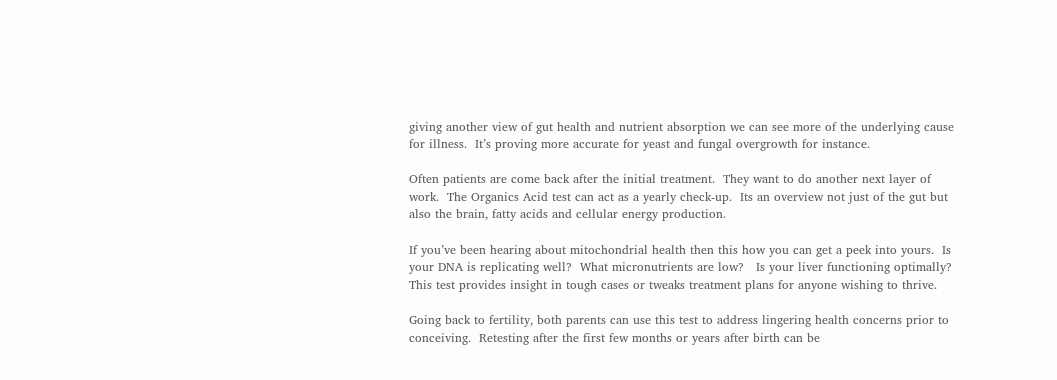giving another view of gut health and nutrient absorption we can see more of the underlying cause for illness.  It’s proving more accurate for yeast and fungal overgrowth for instance.

Often patients are come back after the initial treatment.  They want to do another next layer of work.  The Organics Acid test can act as a yearly check-up.  Its an overview not just of the gut but also the brain, fatty acids and cellular energy production.

If you’ve been hearing about mitochondrial health then this how you can get a peek into yours.  Is your DNA is replicating well?  What micronutrients are low?   Is your liver functioning optimally? This test provides insight in tough cases or tweaks treatment plans for anyone wishing to thrive.

Going back to fertility, both parents can use this test to address lingering health concerns prior to conceiving.  Retesting after the first few months or years after birth can be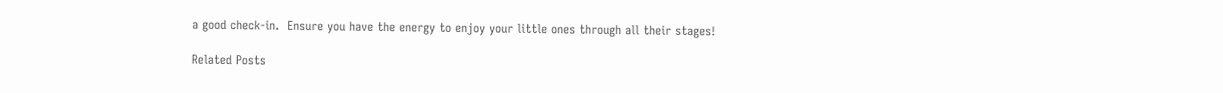a good check-in.  Ensure you have the energy to enjoy your little ones through all their stages!

Related Posts